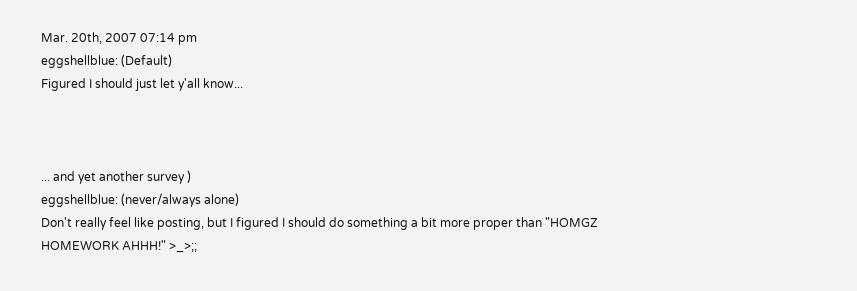Mar. 20th, 2007 07:14 pm
eggshellblue: (Default)
Figured I should just let y'all know...



... and yet another survey )
eggshellblue: (never/always alone)
Don't really feel like posting, but I figured I should do something a bit more proper than "HOMGZ HOMEWORK AHHH!" >_>;;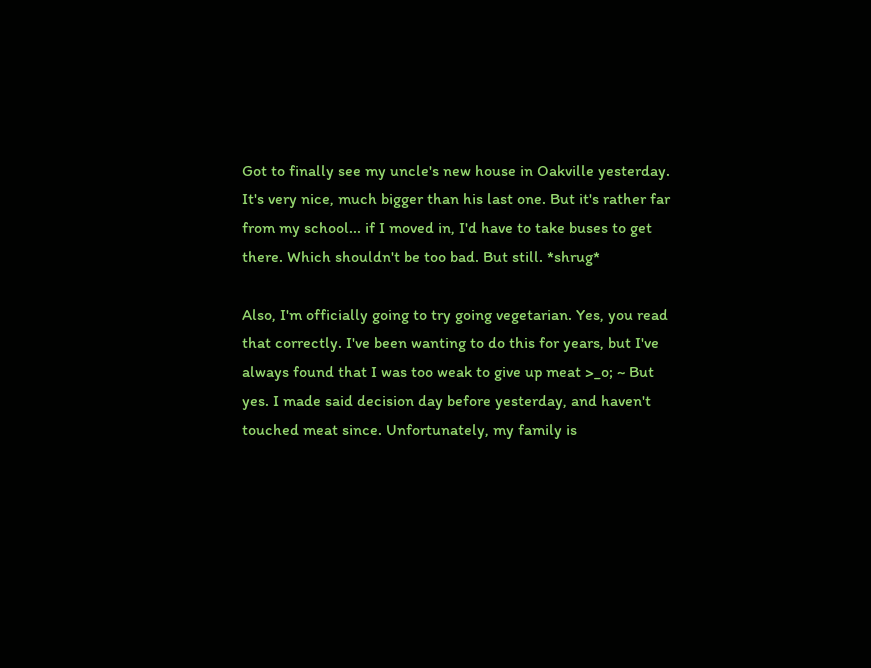Got to finally see my uncle's new house in Oakville yesterday. It's very nice, much bigger than his last one. But it's rather far from my school... if I moved in, I'd have to take buses to get there. Which shouldn't be too bad. But still. *shrug*

Also, I'm officially going to try going vegetarian. Yes, you read that correctly. I've been wanting to do this for years, but I've always found that I was too weak to give up meat >_o; ~ But yes. I made said decision day before yesterday, and haven't touched meat since. Unfortunately, my family is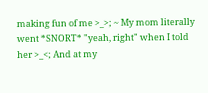making fun of me >_>; ~ My mom literally went *SNORT* "yeah, right" when I told her >_<; And at my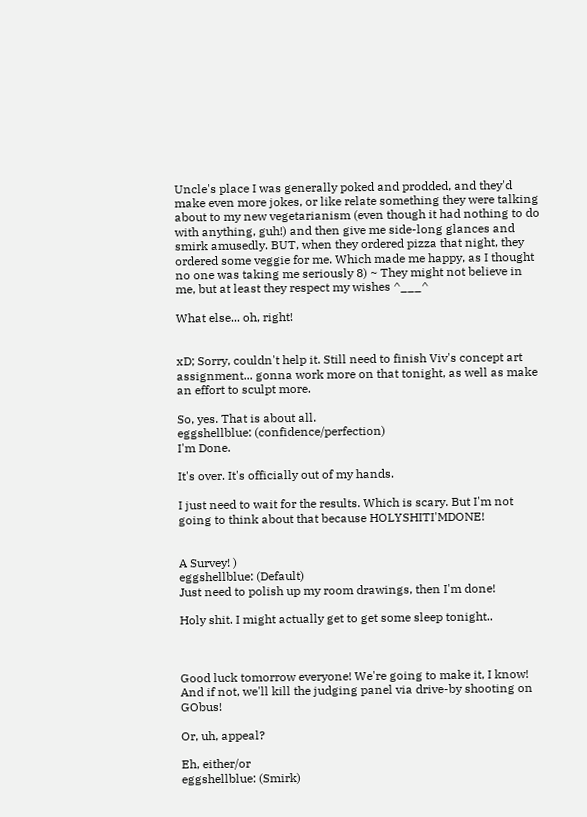Uncle's place I was generally poked and prodded, and they'd make even more jokes, or like relate something they were talking about to my new vegetarianism (even though it had nothing to do with anything, guh!) and then give me side-long glances and smirk amusedly. BUT, when they ordered pizza that night, they ordered some veggie for me. Which made me happy, as I thought no one was taking me seriously 8) ~ They might not believe in me, but at least they respect my wishes ^___^

What else... oh, right!


xD; Sorry, couldn't help it. Still need to finish Viv's concept art assignment... gonna work more on that tonight, as well as make an effort to sculpt more.

So, yes. That is about all.
eggshellblue: (confidence/perfection)
I'm Done.

It's over. It's officially out of my hands.

I just need to wait for the results. Which is scary. But I'm not going to think about that because HOLYSHITI'MDONE!


A Survey! )
eggshellblue: (Default)
Just need to polish up my room drawings, then I'm done!

Holy shit. I might actually get to get some sleep tonight..



Good luck tomorrow everyone! We're going to make it, I know! And if not, we'll kill the judging panel via drive-by shooting on GObus!

Or, uh, appeal?

Eh, either/or
eggshellblue: (Smirk)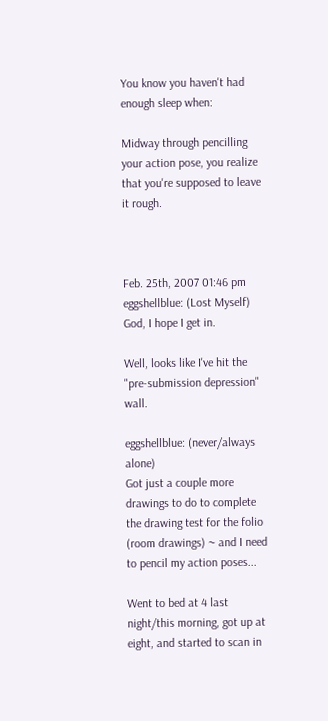You know you haven't had enough sleep when:

Midway through pencilling your action pose, you realize that you're supposed to leave it rough.



Feb. 25th, 2007 01:46 pm
eggshellblue: (Lost Myself)
God, I hope I get in.

Well, looks like I've hit the "pre-submission depression" wall.

eggshellblue: (never/always alone)
Got just a couple more drawings to do to complete the drawing test for the folio (room drawings) ~ and I need to pencil my action poses...

Went to bed at 4 last night/this morning, got up at eight, and started to scan in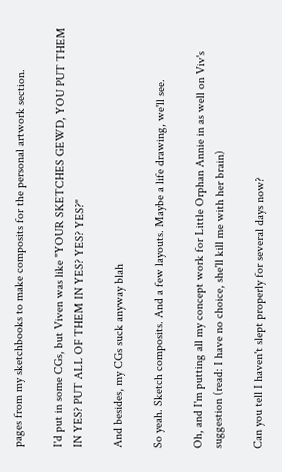pages from my sketchbooks to make composits for the personal artwork section.

I'd put in some CGs, but Viven was like "YOUR SKETCHES GEWD, YOU PUT THEM IN YES? PUT ALL OF THEM IN YES? YES? YES?"

And besides, my CGs suck anyway blah

So yeah. Sketch composits. And a few layouts. Maybe a life drawing, we'll see.

Oh, and I'm putting all my concept work for Little Orphan Annie in as well on Viv's suggestion (read: I have no choice, she'll kill me with her brain)

Can you tell I haven't slept properly for several days now?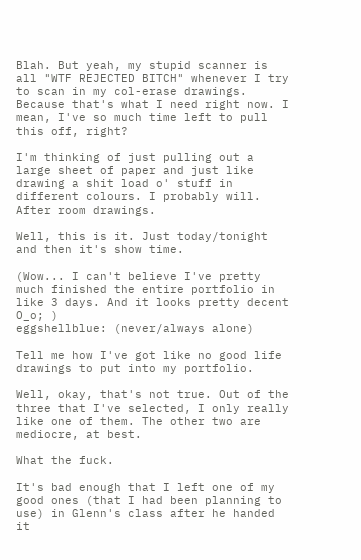Blah. But yeah, my stupid scanner is all "WTF REJECTED BITCH" whenever I try to scan in my col-erase drawings. Because that's what I need right now. I mean, I've so much time left to pull this off, right?

I'm thinking of just pulling out a large sheet of paper and just like drawing a shit load o' stuff in different colours. I probably will. After room drawings.

Well, this is it. Just today/tonight and then it's show time.

(Wow... I can't believe I've pretty much finished the entire portfolio in like 3 days. And it looks pretty decent O_o; )
eggshellblue: (never/always alone)

Tell me how I've got like no good life drawings to put into my portfolio.

Well, okay, that's not true. Out of the three that I've selected, I only really like one of them. The other two are mediocre, at best.

What the fuck.

It's bad enough that I left one of my good ones (that I had been planning to use) in Glenn's class after he handed it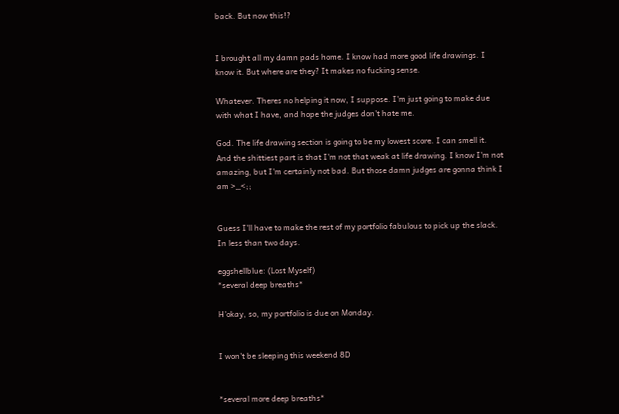back. But now this!?


I brought all my damn pads home. I know had more good life drawings. I know it. But where are they? It makes no fucking sense.

Whatever. Theres no helping it now, I suppose. I'm just going to make due with what I have, and hope the judges don't hate me.

God. The life drawing section is going to be my lowest score. I can smell it. And the shittiest part is that I'm not that weak at life drawing. I know I'm not amazing, but I'm certainly not bad. But those damn judges are gonna think I am >_<;;


Guess I'll have to make the rest of my portfolio fabulous to pick up the slack. In less than two days.

eggshellblue: (Lost Myself)
*several deep breaths*

H'okay, so, my portfolio is due on Monday.


I won't be sleeping this weekend 8D


*several more deep breaths*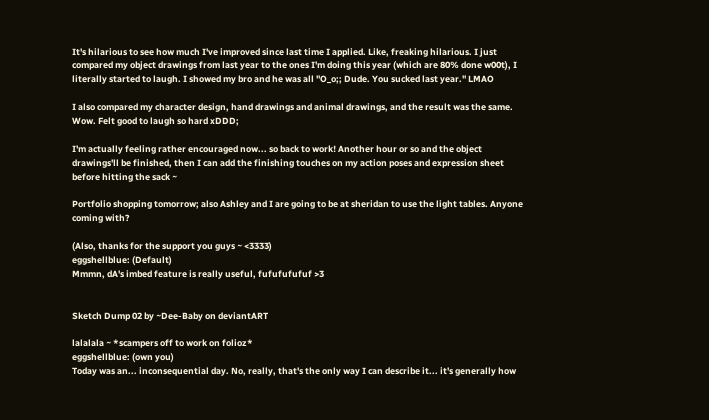It's hilarious to see how much I've improved since last time I applied. Like, freaking hilarious. I just compared my object drawings from last year to the ones I'm doing this year (which are 80% done w00t), I literally started to laugh. I showed my bro and he was all "O_o;; Dude. You sucked last year." LMAO

I also compared my character design, hand drawings and animal drawings, and the result was the same. Wow. Felt good to laugh so hard xDDD;

I'm actually feeling rather encouraged now... so back to work! Another hour or so and the object drawings'll be finished, then I can add the finishing touches on my action poses and expression sheet before hitting the sack ~

Portfolio shopping tomorrow; also Ashley and I are going to be at sheridan to use the light tables. Anyone coming with?

(Also, thanks for the support you guys ~ <3333)
eggshellblue: (Default)
Mmmn, dA's imbed feature is really useful, fufufufufuf >3


Sketch Dump 02 by ~Dee-Baby on deviantART

lalalala ~ *scampers off to work on folioz*
eggshellblue: (own you)
Today was an... inconsequential day. No, really, that's the only way I can describe it... it's generally how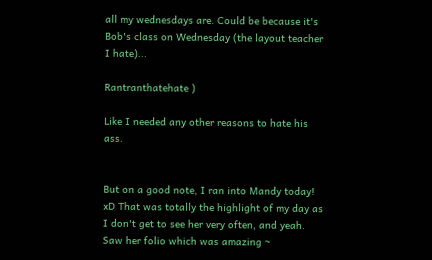all my wednesdays are. Could be because it's Bob's class on Wednesday (the layout teacher I hate)...

Rantranthatehate )

Like I needed any other reasons to hate his ass.


But on a good note, I ran into Mandy today! xD That was totally the highlight of my day as I don't get to see her very often, and yeah. Saw her folio which was amazing ~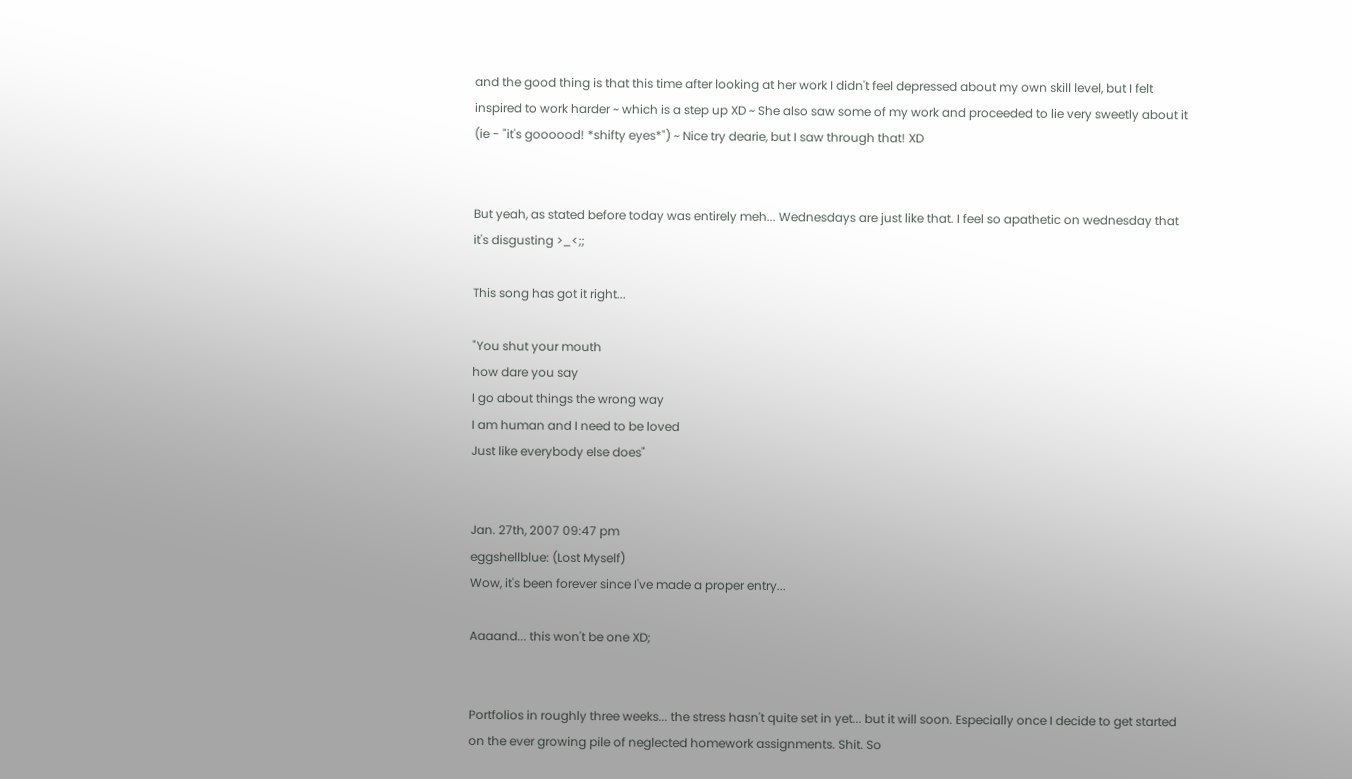and the good thing is that this time after looking at her work I didn't feel depressed about my own skill level, but I felt inspired to work harder ~ which is a step up XD ~ She also saw some of my work and proceeded to lie very sweetly about it (ie - "it's goooood! *shifty eyes*") ~ Nice try dearie, but I saw through that! XD


But yeah, as stated before today was entirely meh... Wednesdays are just like that. I feel so apathetic on wednesday that it's disgusting >_<;;

This song has got it right...

"You shut your mouth
how dare you say
I go about things the wrong way
I am human and I need to be loved
Just like everybody else does"


Jan. 27th, 2007 09:47 pm
eggshellblue: (Lost Myself)
Wow, it's been forever since I've made a proper entry...

Aaaand... this won't be one XD;


Portfolios in roughly three weeks... the stress hasn't quite set in yet... but it will soon. Especially once I decide to get started on the ever growing pile of neglected homework assignments. Shit. So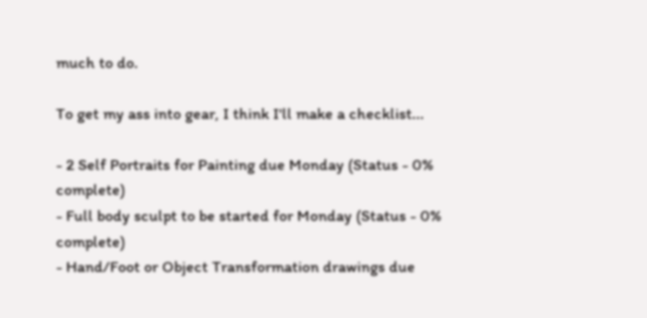much to do.

To get my ass into gear, I think I'll make a checklist...

- 2 Self Portraits for Painting due Monday (Status - 0% complete)
- Full body sculpt to be started for Monday (Status - 0% complete)
- Hand/Foot or Object Transformation drawings due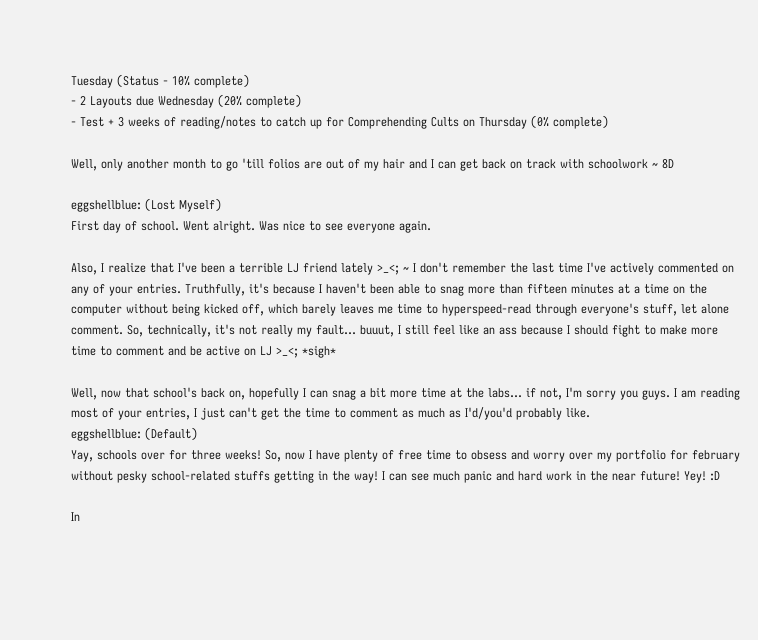Tuesday (Status - 10% complete)
- 2 Layouts due Wednesday (20% complete)
- Test + 3 weeks of reading/notes to catch up for Comprehending Cults on Thursday (0% complete)

Well, only another month to go 'till folios are out of my hair and I can get back on track with schoolwork ~ 8D

eggshellblue: (Lost Myself)
First day of school. Went alright. Was nice to see everyone again.

Also, I realize that I've been a terrible LJ friend lately >_<; ~ I don't remember the last time I've actively commented on any of your entries. Truthfully, it's because I haven't been able to snag more than fifteen minutes at a time on the computer without being kicked off, which barely leaves me time to hyperspeed-read through everyone's stuff, let alone comment. So, technically, it's not really my fault... buuut, I still feel like an ass because I should fight to make more time to comment and be active on LJ >_<; *sigh*

Well, now that school's back on, hopefully I can snag a bit more time at the labs... if not, I'm sorry you guys. I am reading most of your entries, I just can't get the time to comment as much as I'd/you'd probably like.
eggshellblue: (Default)
Yay, schools over for three weeks! So, now I have plenty of free time to obsess and worry over my portfolio for february without pesky school-related stuffs getting in the way! I can see much panic and hard work in the near future! Yey! :D

In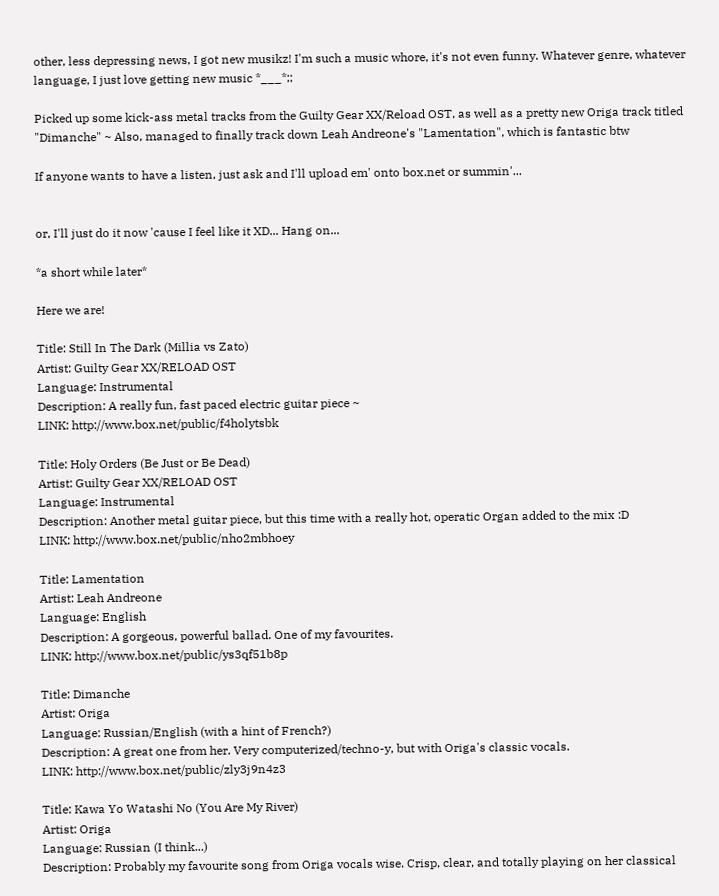other, less depressing news, I got new musikz! I'm such a music whore, it's not even funny. Whatever genre, whatever language, I just love getting new music *___*;;

Picked up some kick-ass metal tracks from the Guilty Gear XX/Reload OST, as well as a pretty new Origa track titled "Dimanche" ~ Also, managed to finally track down Leah Andreone's "Lamentation", which is fantastic btw

If anyone wants to have a listen, just ask and I'll upload em' onto box.net or summin'...


or, I'll just do it now 'cause I feel like it XD... Hang on...

*a short while later*

Here we are!

Title: Still In The Dark (Millia vs Zato)
Artist: Guilty Gear XX/RELOAD OST
Language: Instrumental
Description: A really fun, fast paced electric guitar piece ~
LINK: http://www.box.net/public/f4holytsbk

Title: Holy Orders (Be Just or Be Dead)
Artist: Guilty Gear XX/RELOAD OST
Language: Instrumental
Description: Another metal guitar piece, but this time with a really hot, operatic Organ added to the mix :D
LINK: http://www.box.net/public/nho2mbhoey

Title: Lamentation
Artist: Leah Andreone
Language: English
Description: A gorgeous, powerful ballad. One of my favourites.
LINK: http://www.box.net/public/ys3qf51b8p

Title: Dimanche
Artist: Origa
Language: Russian/English (with a hint of French?)
Description: A great one from her. Very computerized/techno-y, but with Origa's classic vocals.
LINK: http://www.box.net/public/zly3j9n4z3

Title: Kawa Yo Watashi No (You Are My River)
Artist: Origa
Language: Russian (I think...)
Description: Probably my favourite song from Origa vocals wise. Crisp, clear, and totally playing on her classical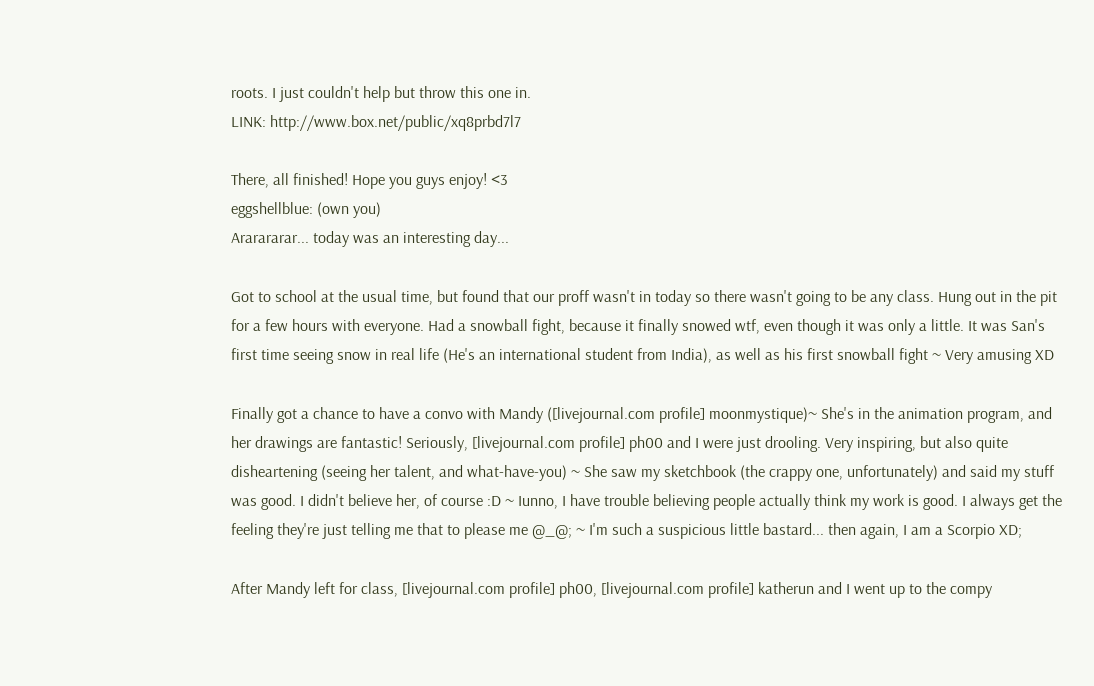roots. I just couldn't help but throw this one in.
LINK: http://www.box.net/public/xq8prbd7l7

There, all finished! Hope you guys enjoy! <3
eggshellblue: (own you)
Ararararar... today was an interesting day...

Got to school at the usual time, but found that our proff wasn't in today so there wasn't going to be any class. Hung out in the pit for a few hours with everyone. Had a snowball fight, because it finally snowed wtf, even though it was only a little. It was San's first time seeing snow in real life (He's an international student from India), as well as his first snowball fight ~ Very amusing XD

Finally got a chance to have a convo with Mandy ([livejournal.com profile] moonmystique)~ She's in the animation program, and her drawings are fantastic! Seriously, [livejournal.com profile] ph00 and I were just drooling. Very inspiring, but also quite disheartening (seeing her talent, and what-have-you) ~ She saw my sketchbook (the crappy one, unfortunately) and said my stuff was good. I didn't believe her, of course :D ~ Iunno, I have trouble believing people actually think my work is good. I always get the feeling they're just telling me that to please me @_@; ~ I'm such a suspicious little bastard... then again, I am a Scorpio XD;

After Mandy left for class, [livejournal.com profile] ph00, [livejournal.com profile] katherun and I went up to the compy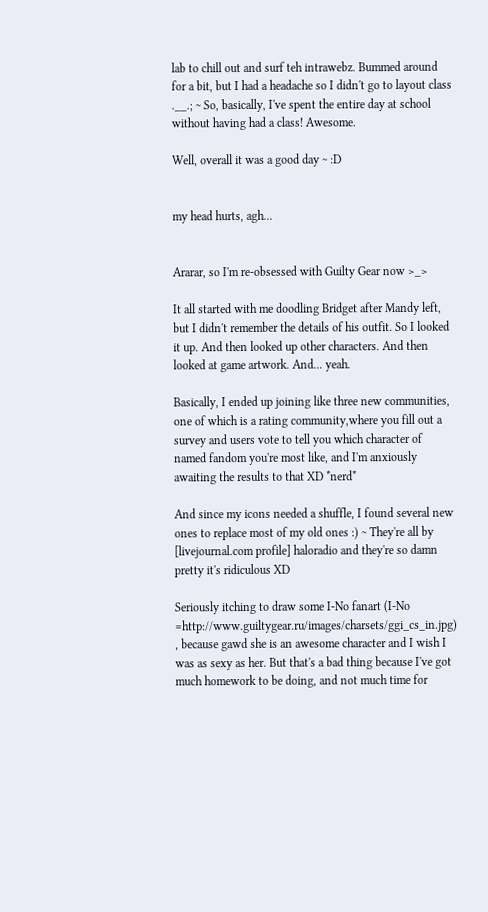lab to chill out and surf teh intrawebz. Bummed around for a bit, but I had a headache so I didn't go to layout class .__.; ~ So, basically, I've spent the entire day at school without having had a class! Awesome.

Well, overall it was a good day ~ :D


my head hurts, agh...


Ararar, so I'm re-obsessed with Guilty Gear now >_>

It all started with me doodling Bridget after Mandy left, but I didn't remember the details of his outfit. So I looked it up. And then looked up other characters. And then looked at game artwork. And... yeah.

Basically, I ended up joining like three new communities, one of which is a rating community,where you fill out a survey and users vote to tell you which character of named fandom you're most like, and I'm anxiously awaiting the results to that XD *nerd*

And since my icons needed a shuffle, I found several new ones to replace most of my old ones :) ~ They're all by [livejournal.com profile] haloradio and they're so damn pretty it's ridiculous XD

Seriously itching to draw some I-No fanart (I-No =http://www.guiltygear.ru/images/charsets/ggi_cs_in.jpg) , because gawd she is an awesome character and I wish I was as sexy as her. But that's a bad thing because I've got much homework to be doing, and not much time for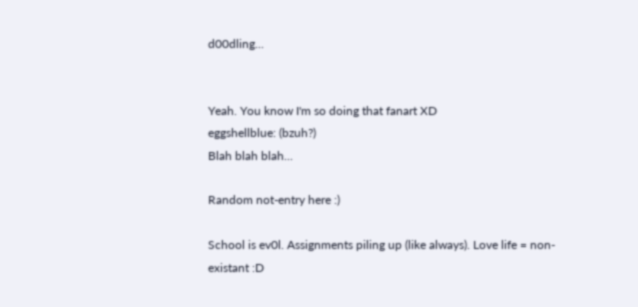d00dling...


Yeah. You know I'm so doing that fanart XD
eggshellblue: (bzuh?)
Blah blah blah...

Random not-entry here :)

School is ev0l. Assignments piling up (like always). Love life = non-existant :D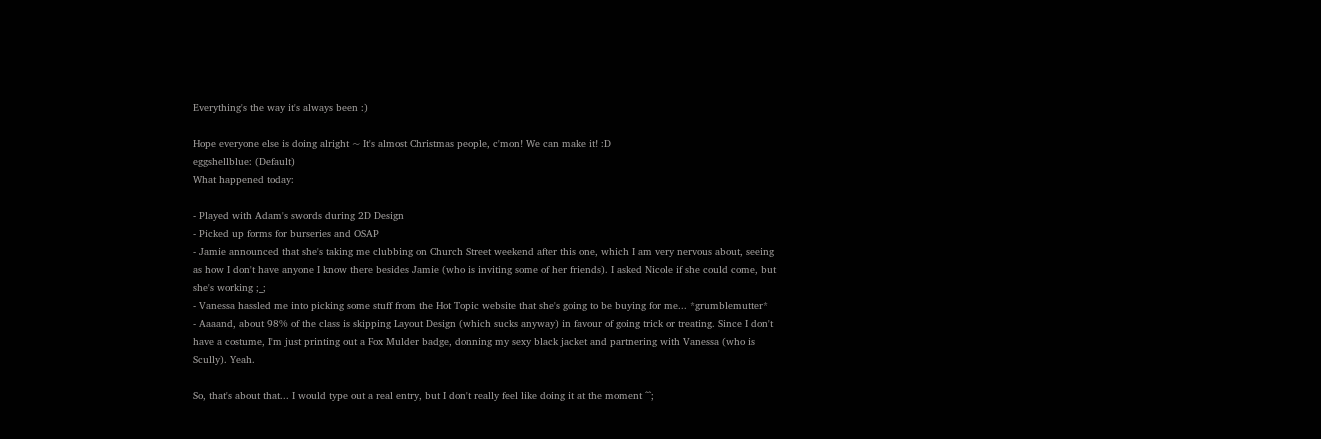Everything's the way it's always been :)

Hope everyone else is doing alright ~ It's almost Christmas people, c'mon! We can make it! :D
eggshellblue: (Default)
What happened today:

- Played with Adam's swords during 2D Design
- Picked up forms for burseries and OSAP
- Jamie announced that she's taking me clubbing on Church Street weekend after this one, which I am very nervous about, seeing as how I don't have anyone I know there besides Jamie (who is inviting some of her friends). I asked Nicole if she could come, but she's working ;_;
- Vanessa hassled me into picking some stuff from the Hot Topic website that she's going to be buying for me... *grumblemutter*
- Aaaand, about 98% of the class is skipping Layout Design (which sucks anyway) in favour of going trick or treating. Since I don't have a costume, I'm just printing out a Fox Mulder badge, donning my sexy black jacket and partnering with Vanessa (who is Scully). Yeah.

So, that's about that... I would type out a real entry, but I don't really feel like doing it at the moment ^^;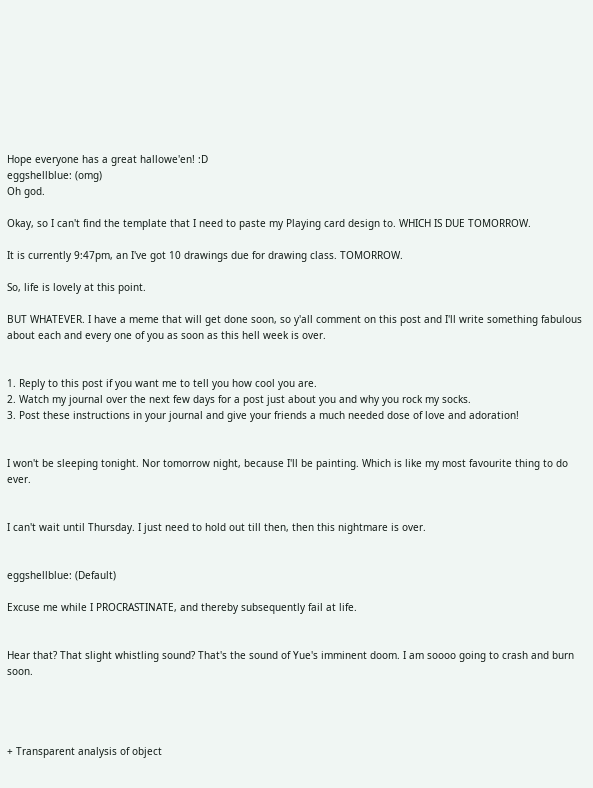Hope everyone has a great hallowe'en! :D
eggshellblue: (omg)
Oh god.

Okay, so I can't find the template that I need to paste my Playing card design to. WHICH IS DUE TOMORROW.

It is currently 9:47pm, an I've got 10 drawings due for drawing class. TOMORROW.

So, life is lovely at this point.

BUT WHATEVER. I have a meme that will get done soon, so y'all comment on this post and I'll write something fabulous about each and every one of you as soon as this hell week is over.


1. Reply to this post if you want me to tell you how cool you are.
2. Watch my journal over the next few days for a post just about you and why you rock my socks.
3. Post these instructions in your journal and give your friends a much needed dose of love and adoration!


I won't be sleeping tonight. Nor tomorrow night, because I'll be painting. Which is like my most favourite thing to do ever.


I can't wait until Thursday. I just need to hold out till then, then this nightmare is over.


eggshellblue: (Default)

Excuse me while I PROCRASTINATE, and thereby subsequently fail at life.


Hear that? That slight whistling sound? That's the sound of Yue's imminent doom. I am soooo going to crash and burn soon.




+ Transparent analysis of object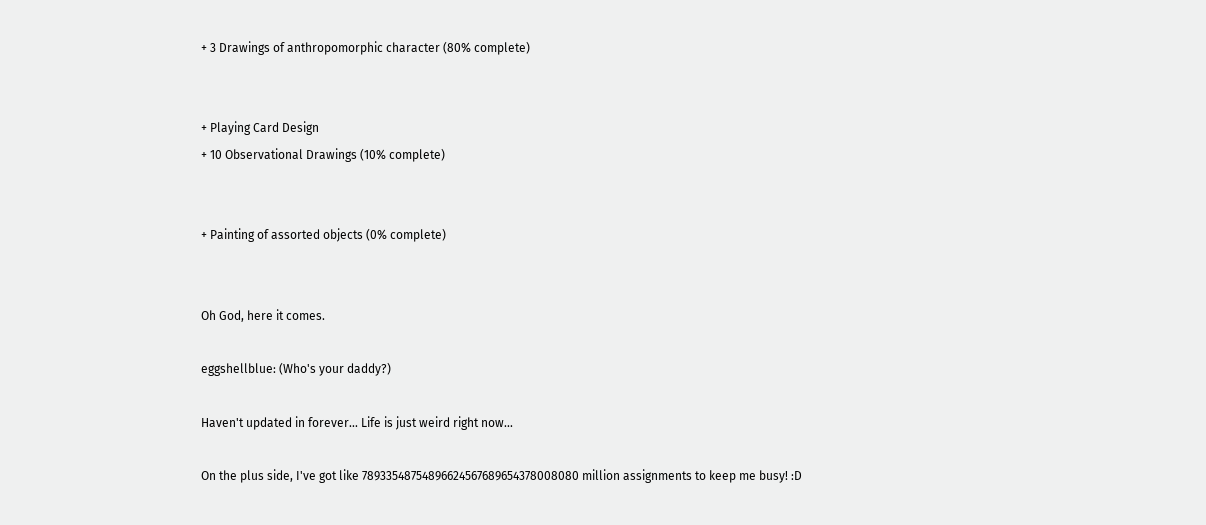+ 3 Drawings of anthropomorphic character (80% complete)


+ Playing Card Design
+ 10 Observational Drawings (10% complete)


+ Painting of assorted objects (0% complete)


Oh God, here it comes.

eggshellblue: (Who's your daddy?)

Haven't updated in forever... Life is just weird right now...

On the plus side, I've got like 78933548754896624567689654378008080 million assignments to keep me busy! :D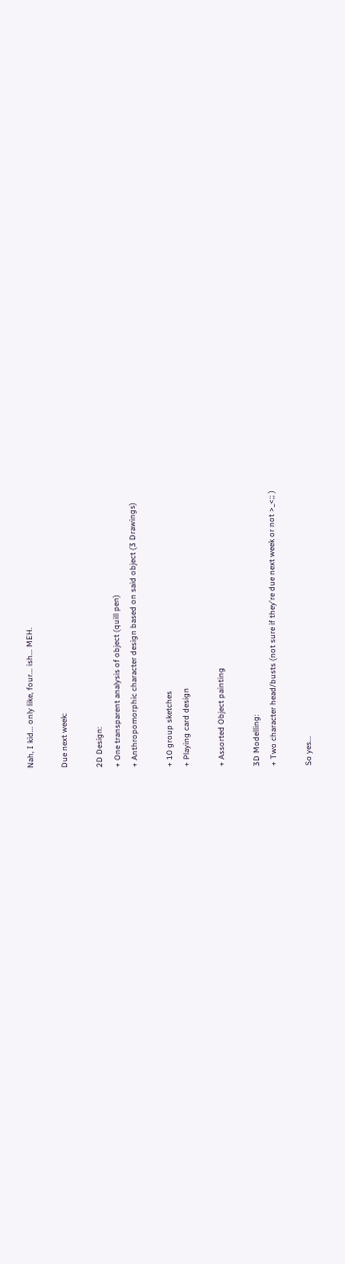Nah, I kid... only like, four... ish... MEH.

Due next week:

2D Design:
+ One transparent analysis of object (quill pen)
+ Anthropomorphic character design based on said object (3 Drawings)

+ 10 group sketches
+ Playing card design

+ Assorted Object painting

3D Modelling:
+ Two character head/busts (not sure if they're due next week or not >_<;; )

So yes...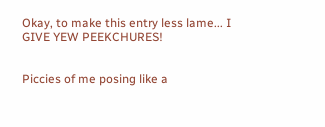Okay, to make this entry less lame... I GIVE YEW PEEKCHURES!


Piccies of me posing like a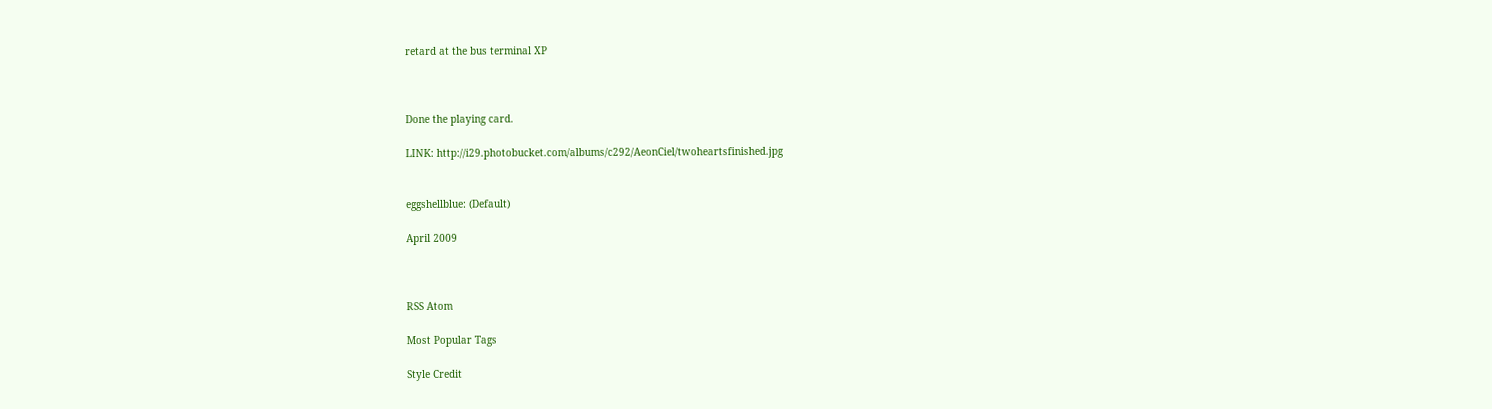retard at the bus terminal XP



Done the playing card.

LINK: http://i29.photobucket.com/albums/c292/AeonCiel/twoheartsfinished.jpg


eggshellblue: (Default)

April 2009



RSS Atom

Most Popular Tags

Style Credit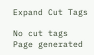Expand Cut Tags

No cut tags
Page generated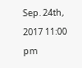Sep. 24th, 2017 11:00 pm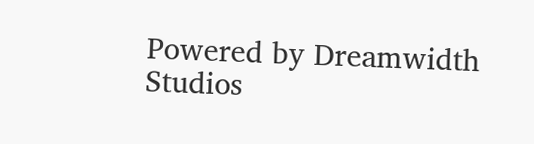Powered by Dreamwidth Studios